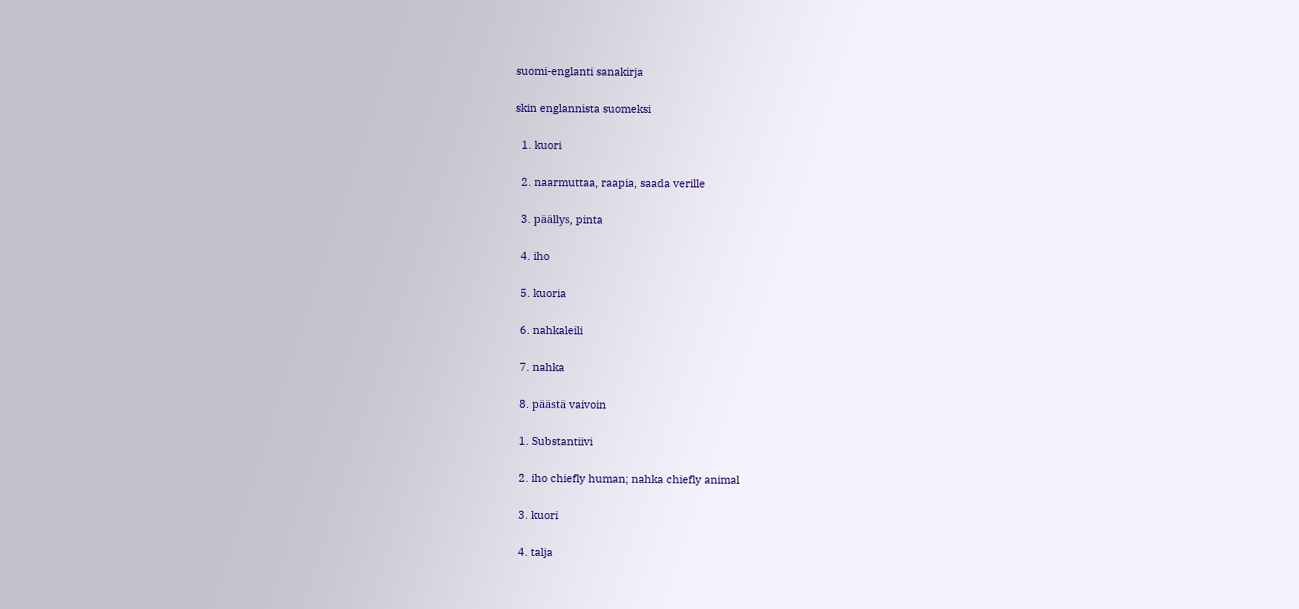suomi-englanti sanakirja

skin englannista suomeksi

  1. kuori

  2. naarmuttaa, raapia, saada verille

  3. päällys, pinta

  4. iho

  5. kuoria

  6. nahkaleili

  7. nahka

  8. päästä vaivoin

  1. Substantiivi

  2. iho chiefly human; nahka chiefly animal

  3. kuori

  4. talja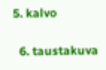5. kalvo

  6. taustakuva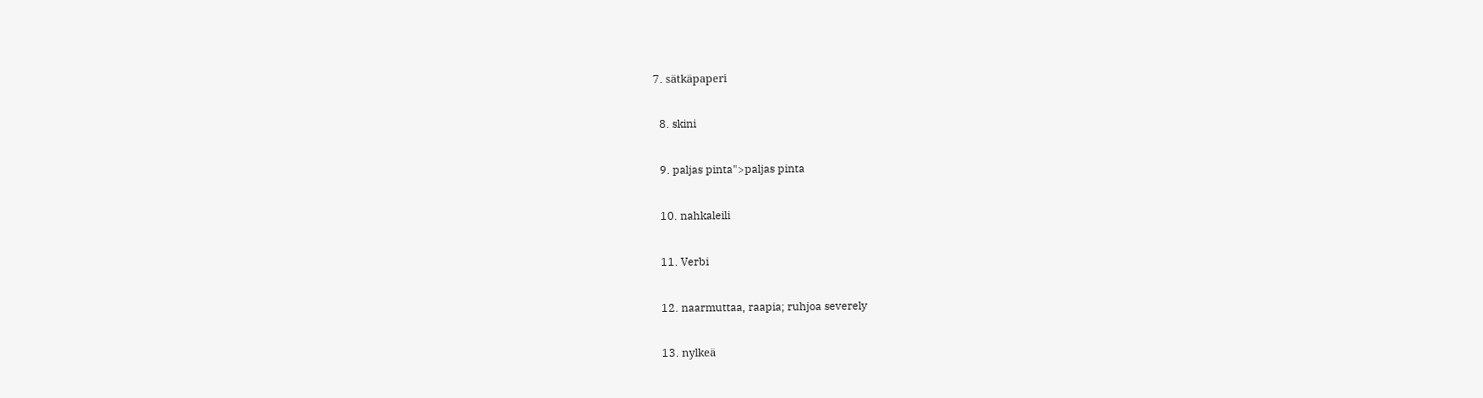7. sätkäpaperi

  8. skini

  9. paljas pinta">paljas pinta

  10. nahkaleili

  11. Verbi

  12. naarmuttaa, raapia; ruhjoa severely

  13. nylkeä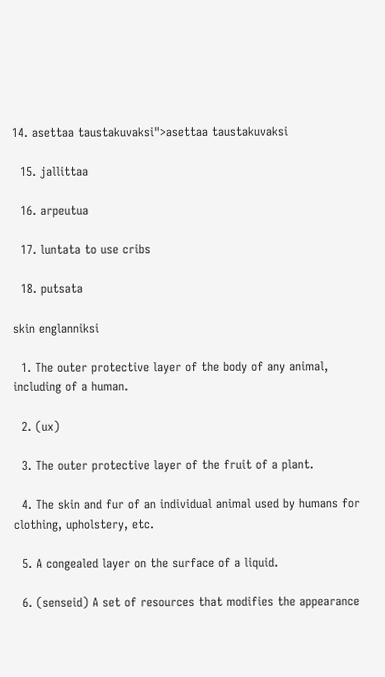14. asettaa taustakuvaksi">asettaa taustakuvaksi

  15. jallittaa

  16. arpeutua

  17. luntata to use cribs

  18. putsata

skin englanniksi

  1. The outer protective layer of the body of any animal, including of a human.

  2. (ux)

  3. The outer protective layer of the fruit of a plant.

  4. The skin and fur of an individual animal used by humans for clothing, upholstery, etc.

  5. A congealed layer on the surface of a liquid.

  6. (senseid) A set of resources that modifies the appearance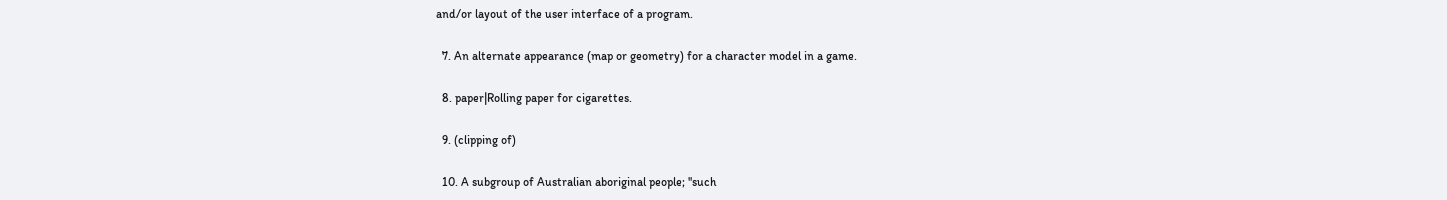and/or layout of the user interface of a program.

  7. An alternate appearance (map or geometry) for a character model in a game.

  8. paper|Rolling paper for cigarettes.

  9. (clipping of)

  10. A subgroup of Australian aboriginal people; ''such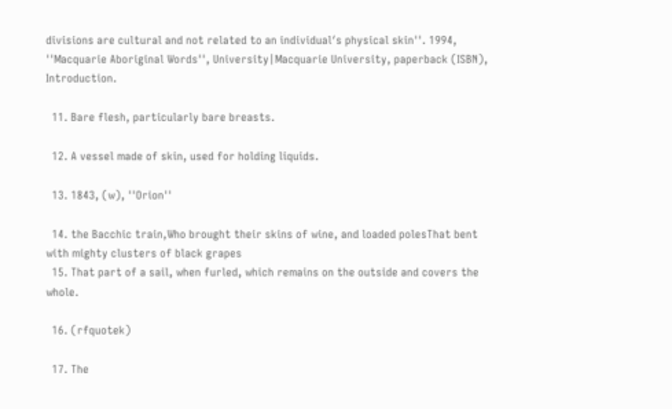divisions are cultural and not related to an individual′s physical skin''. 1994, ''Macquarie Aboriginal Words'', University|Macquarie University, paperback (ISBN), Introduction.

  11. Bare flesh, particularly bare breasts.

  12. A vessel made of skin, used for holding liquids.

  13. 1843, (w), ''Orion''

  14. the Bacchic train,Who brought their skins of wine, and loaded polesThat bent with mighty clusters of black grapes
  15. That part of a sail, when furled, which remains on the outside and covers the whole.

  16. (rfquotek)

  17. The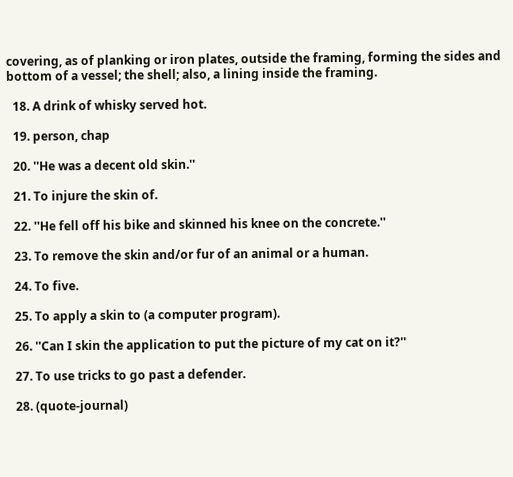covering, as of planking or iron plates, outside the framing, forming the sides and bottom of a vessel; the shell; also, a lining inside the framing.

  18. A drink of whisky served hot.

  19. person, chap

  20. ''He was a decent old skin.''

  21. To injure the skin of.

  22. ''He fell off his bike and skinned his knee on the concrete.''

  23. To remove the skin and/or fur of an animal or a human.

  24. To five.

  25. To apply a skin to (a computer program).

  26. ''Can I skin the application to put the picture of my cat on it?''

  27. To use tricks to go past a defender.

  28. (quote-journal)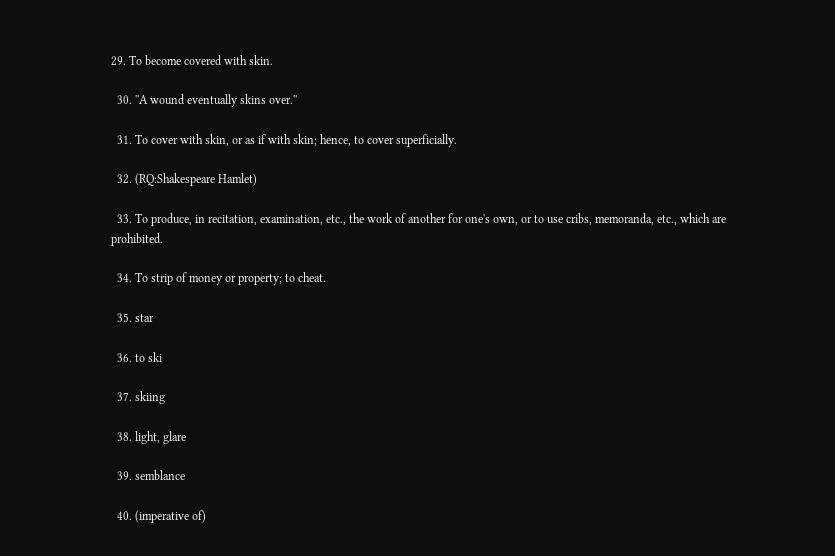29. To become covered with skin.

  30. ''A wound eventually skins over.''

  31. To cover with skin, or as if with skin; hence, to cover superficially.

  32. (RQ:Shakespeare Hamlet)

  33. To produce, in recitation, examination, etc., the work of another for one's own, or to use cribs, memoranda, etc., which are prohibited.

  34. To strip of money or property; to cheat.

  35. star

  36. to ski

  37. skiing

  38. light, glare

  39. semblance

  40. (imperative of)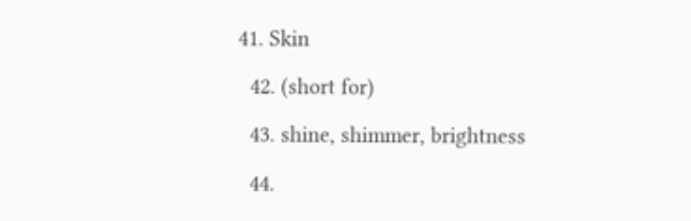41. Skin

  42. (short for)

  43. shine, shimmer, brightness

  44.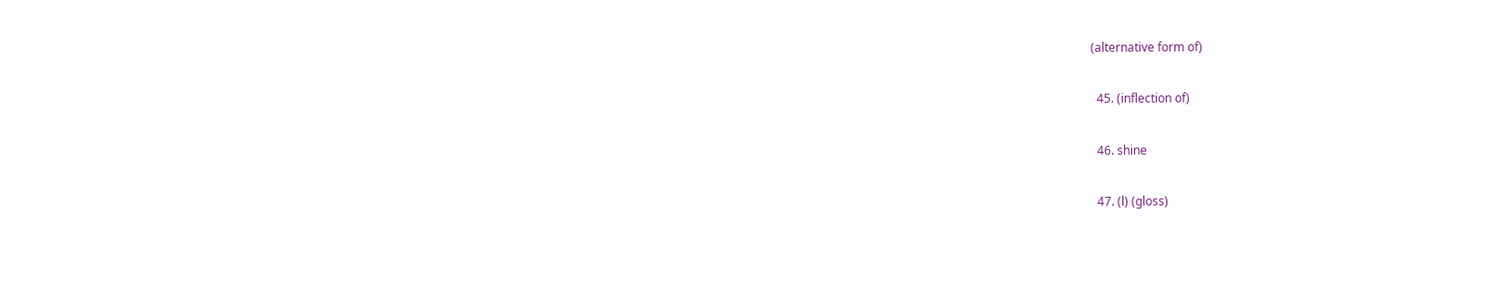(alternative form of)

  45. (inflection of)

  46. shine

  47. (l) (gloss)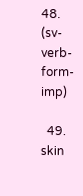48. (sv-verb-form-imp)

  49. skin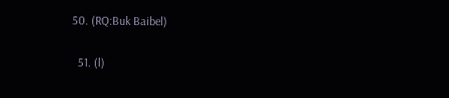50. (RQ:Buk Baibel)

  51. (l)